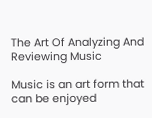The Art Of Analyzing And Reviewing Music

Music is an art form that can be enjoyed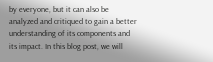by everyone, but it can also be analyzed and critiqued to gain a better understanding of its components and its impact. In this blog post, we will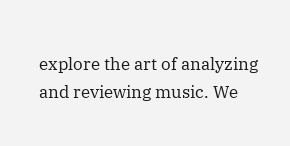explore the art of analyzing and reviewing music. We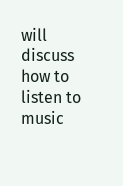will discuss how to listen to music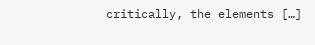critically, the elements […]